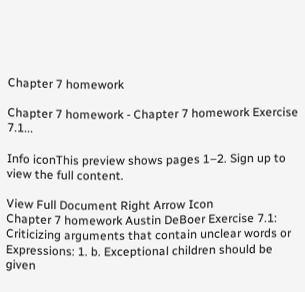Chapter 7 homework

Chapter 7 homework - Chapter 7 homework Exercise 7.1...

Info iconThis preview shows pages 1–2. Sign up to view the full content.

View Full Document Right Arrow Icon
Chapter 7 homework Austin DeBoer Exercise 7.1: Criticizing arguments that contain unclear words or Expressions: 1. b. Exceptional children should be given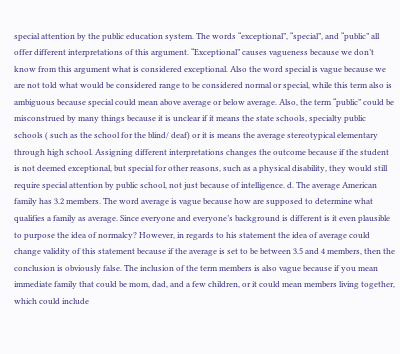special attention by the public education system. The words “exceptional”, “special”, and “public” all offer different interpretations of this argument. “Exceptional” causes vagueness because we don’t know from this argument what is considered exceptional. Also the word special is vague because we are not told what would be considered range to be considered normal or special, while this term also is ambiguous because special could mean above average or below average. Also, the term “public” could be misconstrued by many things because it is unclear if it means the state schools, specialty public schools ( such as the school for the blind/ deaf) or it is means the average stereotypical elementary through high school. Assigning different interpretations changes the outcome because if the student is not deemed exceptional, but special for other reasons, such as a physical disability, they would still require special attention by public school, not just because of intelligence. d. The average American family has 3.2 members. The word average is vague because how are supposed to determine what qualifies a family as average. Since everyone and everyone’s background is different is it even plausible to purpose the idea of normalcy? However, in regards to his statement the idea of average could change validity of this statement because if the average is set to be between 3.5 and 4 members, then the conclusion is obviously false. The inclusion of the term members is also vague because if you mean immediate family that could be mom, dad, and a few children, or it could mean members living together, which could include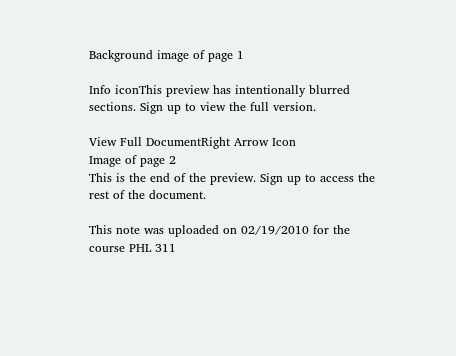Background image of page 1

Info iconThis preview has intentionally blurred sections. Sign up to view the full version.

View Full DocumentRight Arrow Icon
Image of page 2
This is the end of the preview. Sign up to access the rest of the document.

This note was uploaded on 02/19/2010 for the course PHL 311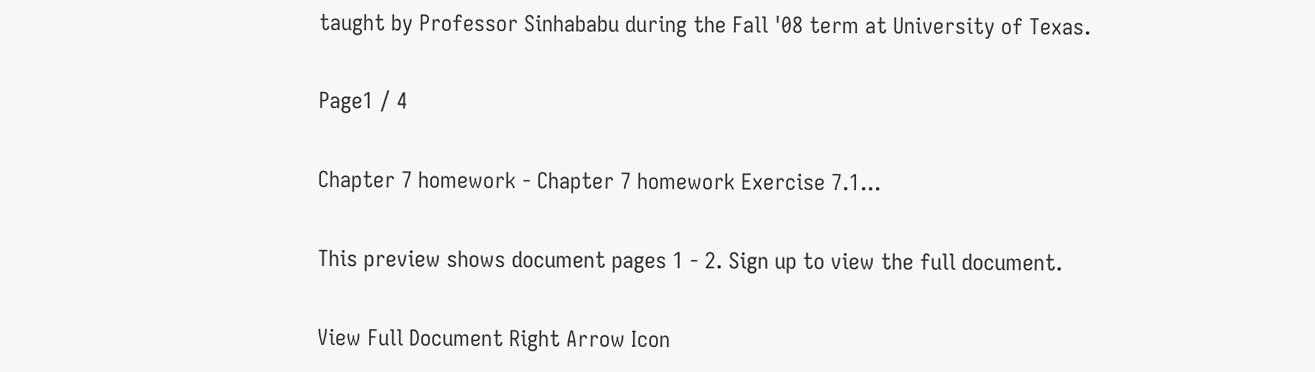taught by Professor Sinhababu during the Fall '08 term at University of Texas.

Page1 / 4

Chapter 7 homework - Chapter 7 homework Exercise 7.1...

This preview shows document pages 1 - 2. Sign up to view the full document.

View Full Document Right Arrow Icon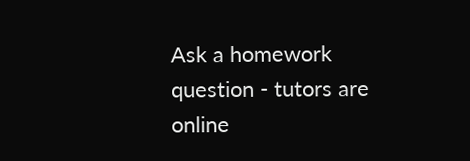Ask a homework question - tutors are online